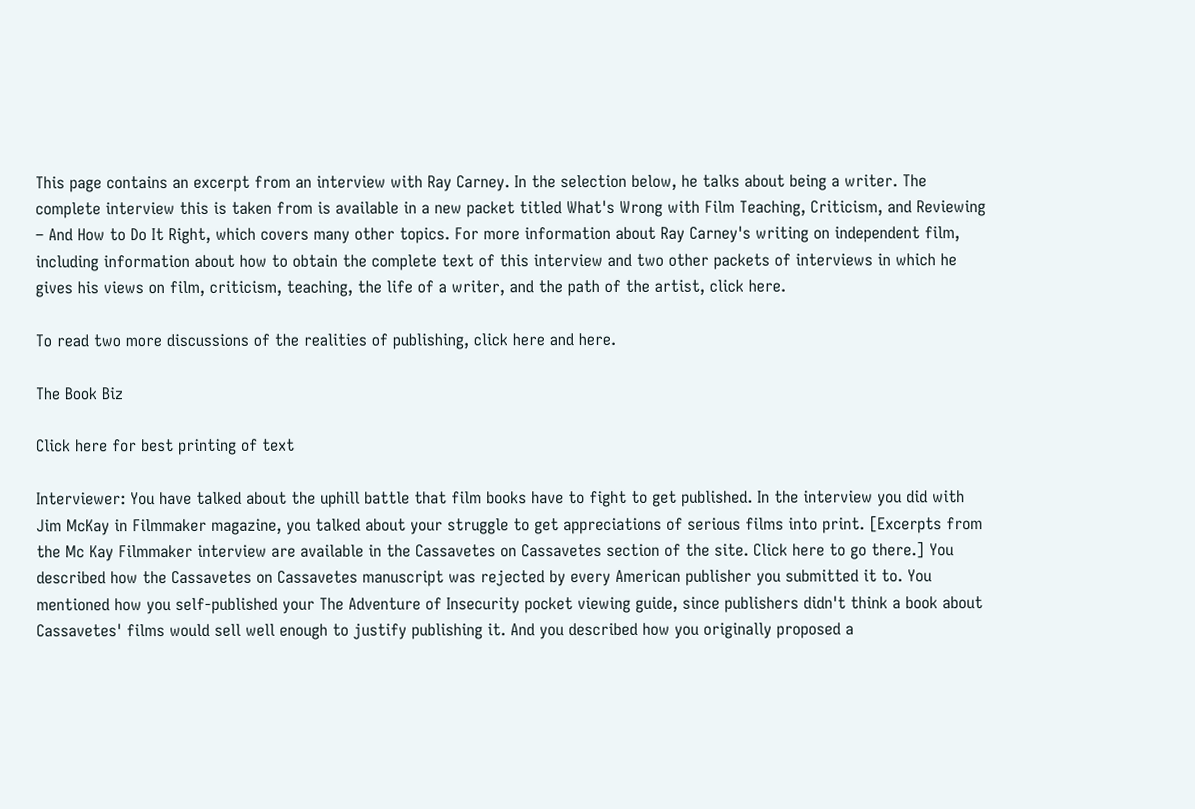This page contains an excerpt from an interview with Ray Carney. In the selection below, he talks about being a writer. The complete interview this is taken from is available in a new packet titled What's Wrong with Film Teaching, Criticism, and Reviewing – And How to Do It Right, which covers many other topics. For more information about Ray Carney's writing on independent film, including information about how to obtain the complete text of this interview and two other packets of interviews in which he gives his views on film, criticism, teaching, the life of a writer, and the path of the artist, click here.

To read two more discussions of the realities of publishing, click here and here.

The Book Biz

Click here for best printing of text

Interviewer: You have talked about the uphill battle that film books have to fight to get published. In the interview you did with Jim McKay in Filmmaker magazine, you talked about your struggle to get appreciations of serious films into print. [Excerpts from the Mc Kay Filmmaker interview are available in the Cassavetes on Cassavetes section of the site. Click here to go there.] You described how the Cassavetes on Cassavetes manuscript was rejected by every American publisher you submitted it to. You mentioned how you self-published your The Adventure of Insecurity pocket viewing guide, since publishers didn't think a book about Cassavetes' films would sell well enough to justify publishing it. And you described how you originally proposed a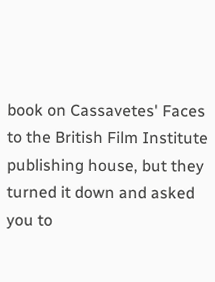book on Cassavetes' Faces to the British Film Institute publishing house, but they turned it down and asked you to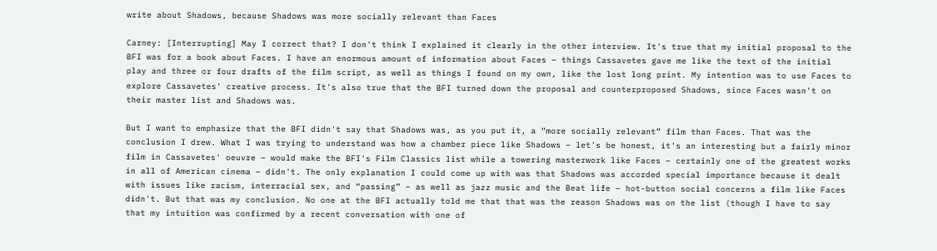write about Shadows, because Shadows was more socially relevant than Faces

Carney: [Interrupting] May I correct that? I don't think I explained it clearly in the other interview. It's true that my initial proposal to the BFI was for a book about Faces. I have an enormous amount of information about Faces – things Cassavetes gave me like the text of the initial play and three or four drafts of the film script, as well as things I found on my own, like the lost long print. My intention was to use Faces to explore Cassavetes' creative process. It's also true that the BFI turned down the proposal and counterproposed Shadows, since Faces wasn't on their master list and Shadows was.

But I want to emphasize that the BFI didn't say that Shadows was, as you put it, a “more socially relevant” film than Faces. That was the conclusion I drew. What I was trying to understand was how a chamber piece like Shadows – let's be honest, it's an interesting but a fairly minor film in Cassavetes' oeuvre – would make the BFI's Film Classics list while a towering masterwork like Faces – certainly one of the greatest works in all of American cinema – didn't. The only explanation I could come up with was that Shadows was accorded special importance because it dealt with issues like racism, interracial sex, and “passing” – as well as jazz music and the Beat life – hot-button social concerns a film like Faces didn't. But that was my conclusion. No one at the BFI actually told me that that was the reason Shadows was on the list (though I have to say that my intuition was confirmed by a recent conversation with one of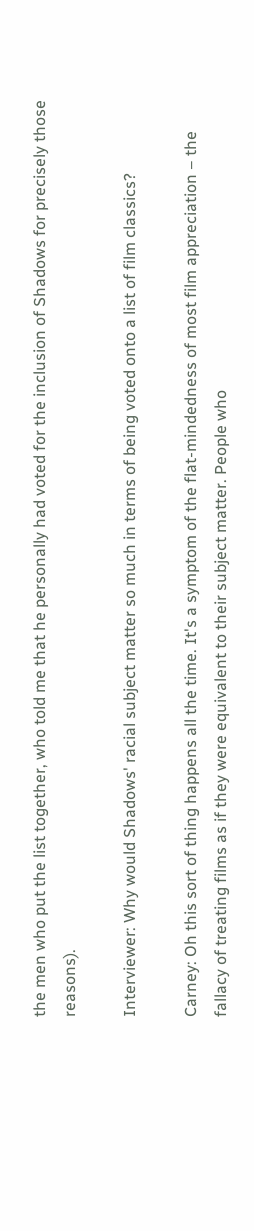the men who put the list together, who told me that he personally had voted for the inclusion of Shadows for precisely those reasons).

Interviewer: Why would Shadows' racial subject matter so much in terms of being voted onto a list of film classics?

Carney: Oh this sort of thing happens all the time. It's a symptom of the flat-mindedness of most film appreciation – the fallacy of treating films as if they were equivalent to their subject matter. People who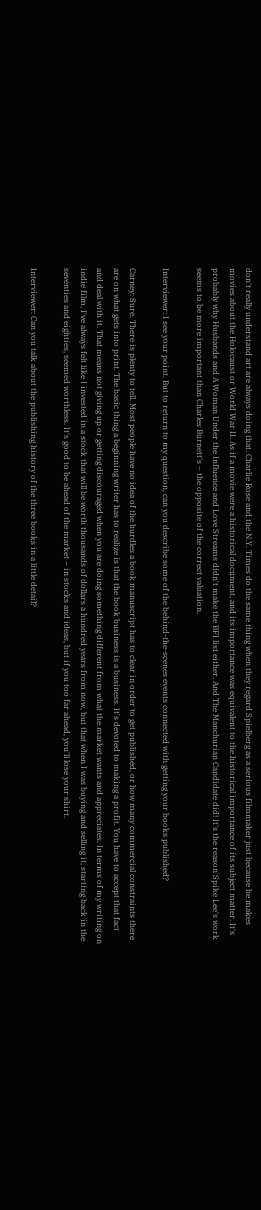don't really understand art are always doing that. Charlie Rose and the N.Y. Times do the same thing when they regard Spielberg as a serious filmmaker just because he makes movies about the Holocaust or World War II. As if a movie were a historical document, and its importance was equivalent to the historical importance of its subject matter. It's probably why Husbands and A Woman Under the Influence and Love Streams didn't make the BFI list either. And The Manchurian Candidate did! It's the reason Spike Lee's work seems to be more important than Charles Burnett's – the opposite of the correct valuation.

Interviewer: I see your point. But to return to my question, can you describe some of the behind-the-scenes events connected with getting your books published?

Carney: Sure. There is plenty to tell. Most people have no idea of the hurdles a book manuscript has to clear in order to get published, or how many commercial constraints there are on what gets into print. The basic thing a beginning writer has to realize is that the book business is a business. It's devoted to making a profit. You have to accept that fact and deal with it. That means not giving up or getting discouraged when you are doing something different from what the market wants and appreciates. In terms of my writing on indie film, I've always felt like I invested in a stock that will be worth thousands of dollars a hundred years from now, but that when I was buying and selling it, starting back in the seventies and eighties, seemed worthless. It's good to be ahead of the market – in stocks and ideas, but if you too far ahead, you'll lose your shirt.

Interviewer: Can you talk about the publishing history of the three books in a little detail?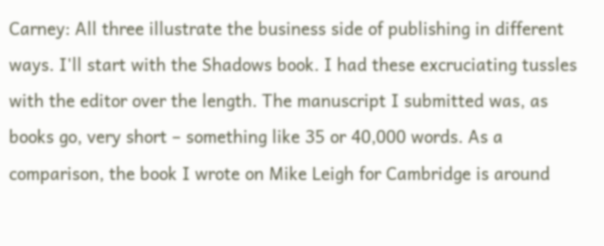Carney: All three illustrate the business side of publishing in different ways. I'll start with the Shadows book. I had these excruciating tussles with the editor over the length. The manuscript I submitted was, as books go, very short – something like 35 or 40,000 words. As a comparison, the book I wrote on Mike Leigh for Cambridge is around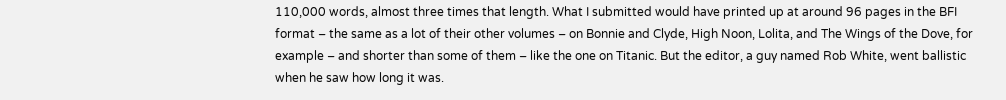110,000 words, almost three times that length. What I submitted would have printed up at around 96 pages in the BFI format – the same as a lot of their other volumes – on Bonnie and Clyde, High Noon, Lolita, and The Wings of the Dove, for example – and shorter than some of them – like the one on Titanic. But the editor, a guy named Rob White, went ballistic when he saw how long it was.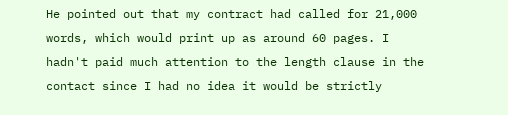He pointed out that my contract had called for 21,000 words, which would print up as around 60 pages. I hadn't paid much attention to the length clause in the contact since I had no idea it would be strictly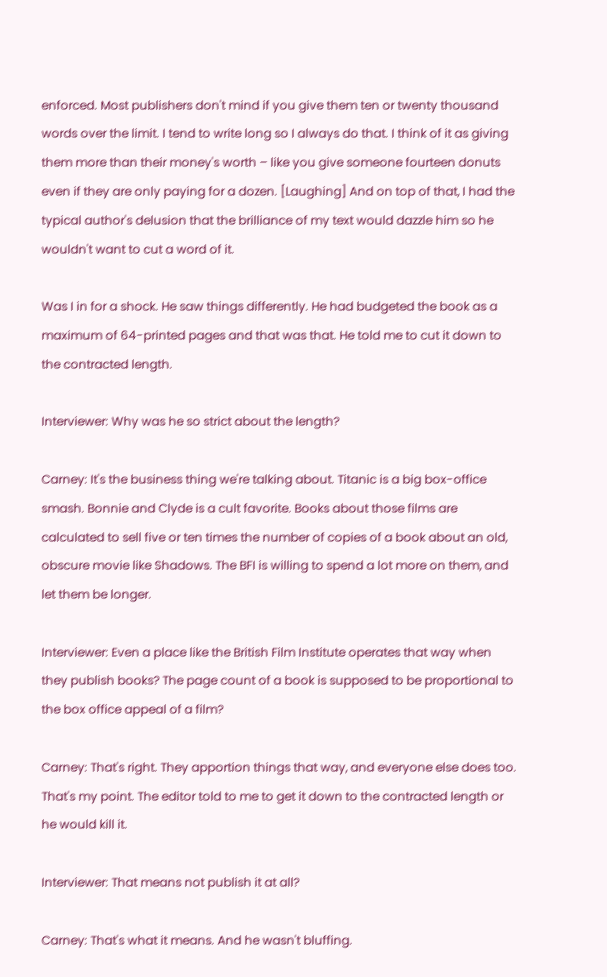enforced. Most publishers don't mind if you give them ten or twenty thousand words over the limit. I tend to write long so I always do that. I think of it as giving them more than their money's worth – like you give someone fourteen donuts even if they are only paying for a dozen. [Laughing] And on top of that, I had the typical author's delusion that the brilliance of my text would dazzle him so he wouldn't want to cut a word of it.

Was I in for a shock. He saw things differently. He had budgeted the book as a maximum of 64-printed pages and that was that. He told me to cut it down to the contracted length.

Interviewer: Why was he so strict about the length?

Carney: It's the business thing we're talking about. Titanic is a big box-office smash. Bonnie and Clyde is a cult favorite. Books about those films are calculated to sell five or ten times the number of copies of a book about an old, obscure movie like Shadows. The BFI is willing to spend a lot more on them, and let them be longer.

Interviewer: Even a place like the British Film Institute operates that way when they publish books? The page count of a book is supposed to be proportional to the box office appeal of a film?

Carney: That's right. They apportion things that way, and everyone else does too. That's my point. The editor told to me to get it down to the contracted length or he would kill it.

Interviewer: That means not publish it at all?

Carney: That's what it means. And he wasn't bluffing.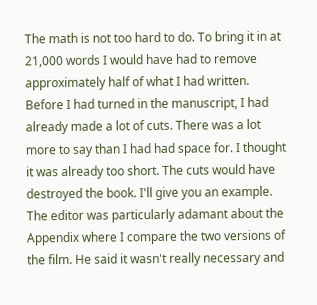The math is not too hard to do. To bring it in at 21,000 words I would have had to remove approximately half of what I had written. Before I had turned in the manuscript, I had already made a lot of cuts. There was a lot more to say than I had had space for. I thought it was already too short. The cuts would have destroyed the book. I'll give you an example. The editor was particularly adamant about the Appendix where I compare the two versions of the film. He said it wasn't really necessary and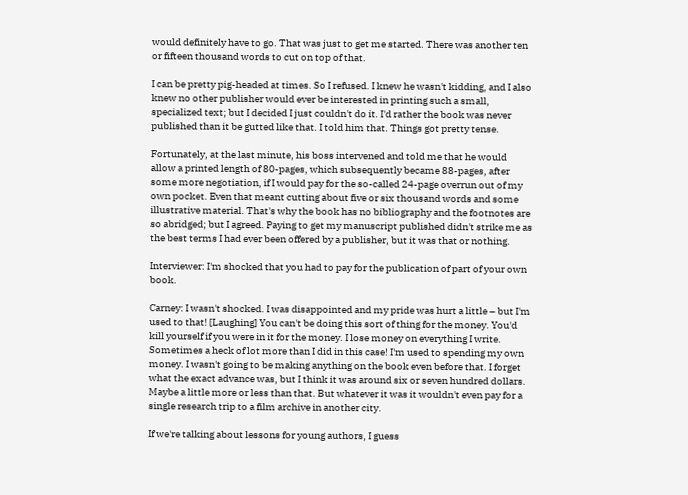would definitely have to go. That was just to get me started. There was another ten or fifteen thousand words to cut on top of that.

I can be pretty pig-headed at times. So I refused. I knew he wasn't kidding, and I also knew no other publisher would ever be interested in printing such a small, specialized text; but I decided I just couldn't do it. I'd rather the book was never published than it be gutted like that. I told him that. Things got pretty tense.

Fortunately, at the last minute, his boss intervened and told me that he would allow a printed length of 80-pages, which subsequently became 88-pages, after some more negotiation, if I would pay for the so-called 24-page overrun out of my own pocket. Even that meant cutting about five or six thousand words and some illustrative material. That's why the book has no bibliography and the footnotes are so abridged; but I agreed. Paying to get my manuscript published didn't strike me as the best terms I had ever been offered by a publisher, but it was that or nothing.

Interviewer: I'm shocked that you had to pay for the publication of part of your own book.

Carney: I wasn't shocked. I was disappointed and my pride was hurt a little – but I'm used to that! [Laughing] You can't be doing this sort of thing for the money. You'd kill yourself if you were in it for the money. I lose money on everything I write. Sometimes a heck of lot more than I did in this case! I'm used to spending my own money. I wasn't going to be making anything on the book even before that. I forget what the exact advance was, but I think it was around six or seven hundred dollars. Maybe a little more or less than that. But whatever it was it wouldn't even pay for a single research trip to a film archive in another city.

If we're talking about lessons for young authors, I guess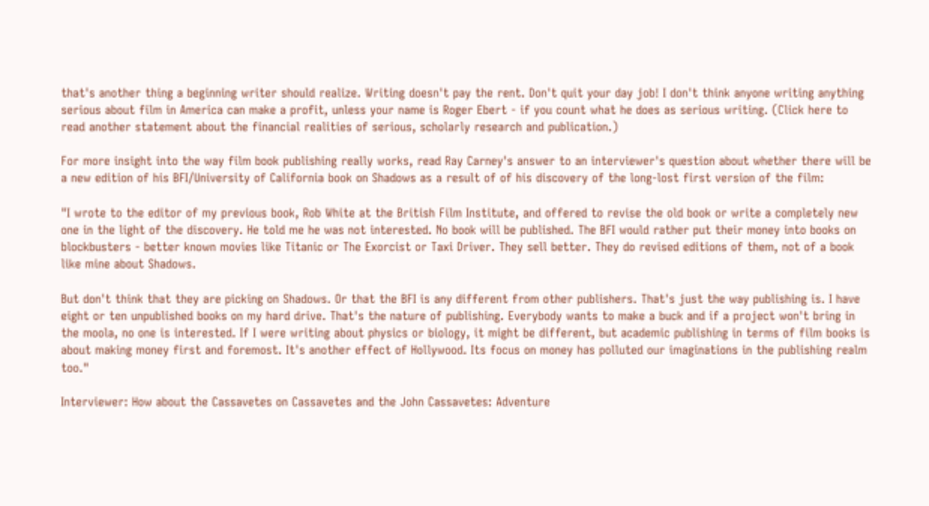that's another thing a beginning writer should realize. Writing doesn't pay the rent. Don't quit your day job! I don't think anyone writing anything serious about film in America can make a profit, unless your name is Roger Ebert - if you count what he does as serious writing. (Click here to read another statement about the financial realities of serious, scholarly research and publication.)

For more insight into the way film book publishing really works, read Ray Carney's answer to an interviewer's question about whether there will be a new edition of his BFI/University of California book on Shadows as a result of of his discovery of the long-lost first version of the film:

"I wrote to the editor of my previous book, Rob White at the British Film Institute, and offered to revise the old book or write a completely new one in the light of the discovery. He told me he was not interested. No book will be published. The BFI would rather put their money into books on blockbusters - better known movies like Titanic or The Exorcist or Taxi Driver. They sell better. They do revised editions of them, not of a book like mine about Shadows.

But don't think that they are picking on Shadows. Or that the BFI is any different from other publishers. That's just the way publishing is. I have eight or ten unpublished books on my hard drive. That's the nature of publishing. Everybody wants to make a buck and if a project won't bring in the moola, no one is interested. If I were writing about physics or biology, it might be different, but academic publishing in terms of film books is about making money first and foremost. It's another effect of Hollywood. Its focus on money has polluted our imaginations in the publishing realm too."

Interviewer: How about the Cassavetes on Cassavetes and the John Cassavetes: Adventure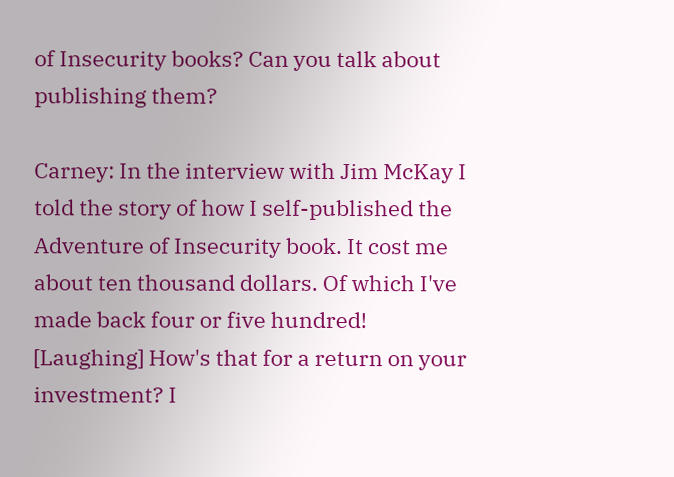of Insecurity books? Can you talk about publishing them?

Carney: In the interview with Jim McKay I told the story of how I self-published the Adventure of Insecurity book. It cost me about ten thousand dollars. Of which I've made back four or five hundred! [Laughing] How's that for a return on your investment? I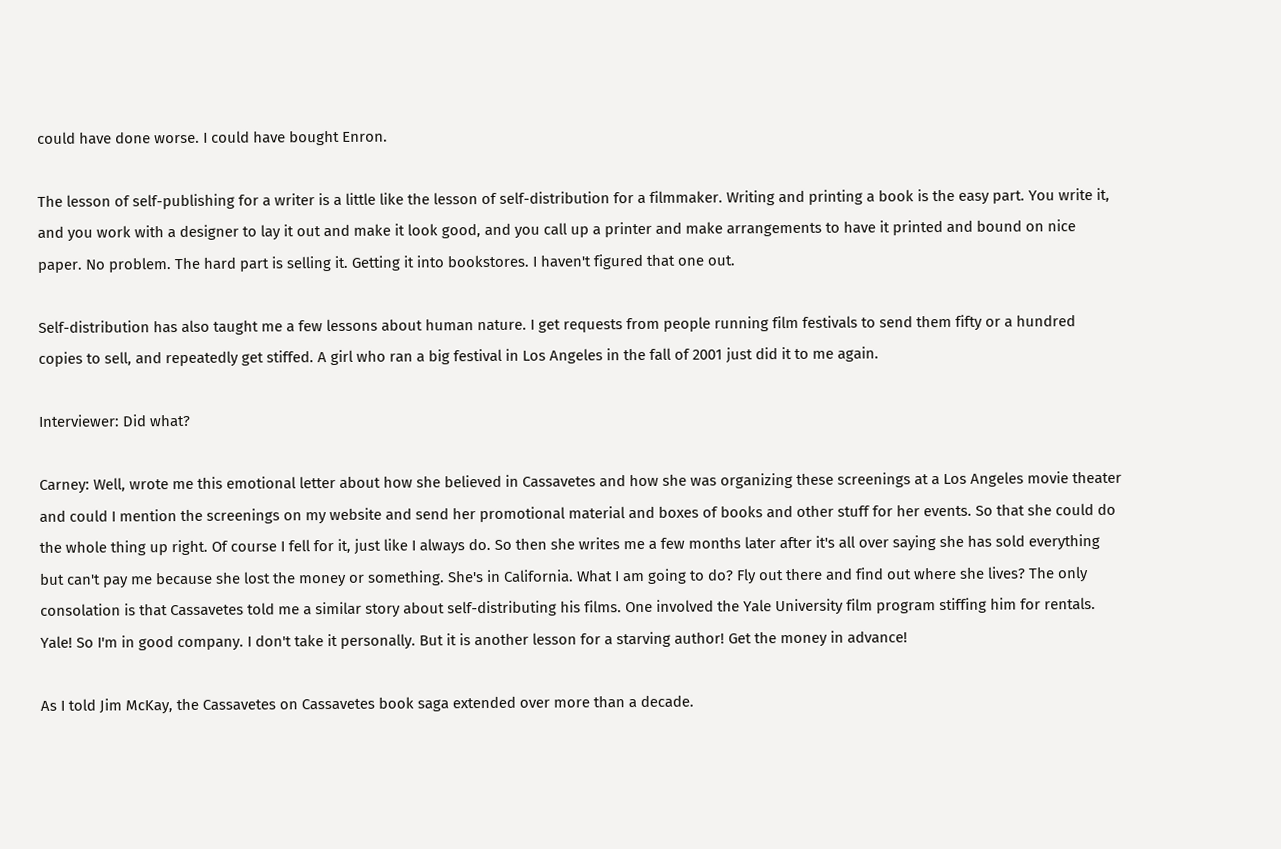could have done worse. I could have bought Enron.

The lesson of self-publishing for a writer is a little like the lesson of self-distribution for a filmmaker. Writing and printing a book is the easy part. You write it, and you work with a designer to lay it out and make it look good, and you call up a printer and make arrangements to have it printed and bound on nice paper. No problem. The hard part is selling it. Getting it into bookstores. I haven't figured that one out.

Self-distribution has also taught me a few lessons about human nature. I get requests from people running film festivals to send them fifty or a hundred copies to sell, and repeatedly get stiffed. A girl who ran a big festival in Los Angeles in the fall of 2001 just did it to me again.

Interviewer: Did what?

Carney: Well, wrote me this emotional letter about how she believed in Cassavetes and how she was organizing these screenings at a Los Angeles movie theater and could I mention the screenings on my website and send her promotional material and boxes of books and other stuff for her events. So that she could do the whole thing up right. Of course I fell for it, just like I always do. So then she writes me a few months later after it's all over saying she has sold everything but can't pay me because she lost the money or something. She's in California. What I am going to do? Fly out there and find out where she lives? The only consolation is that Cassavetes told me a similar story about self-distributing his films. One involved the Yale University film program stiffing him for rentals. Yale! So I'm in good company. I don't take it personally. But it is another lesson for a starving author! Get the money in advance!

As I told Jim McKay, the Cassavetes on Cassavetes book saga extended over more than a decade.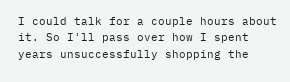I could talk for a couple hours about it. So I'll pass over how I spent years unsuccessfully shopping the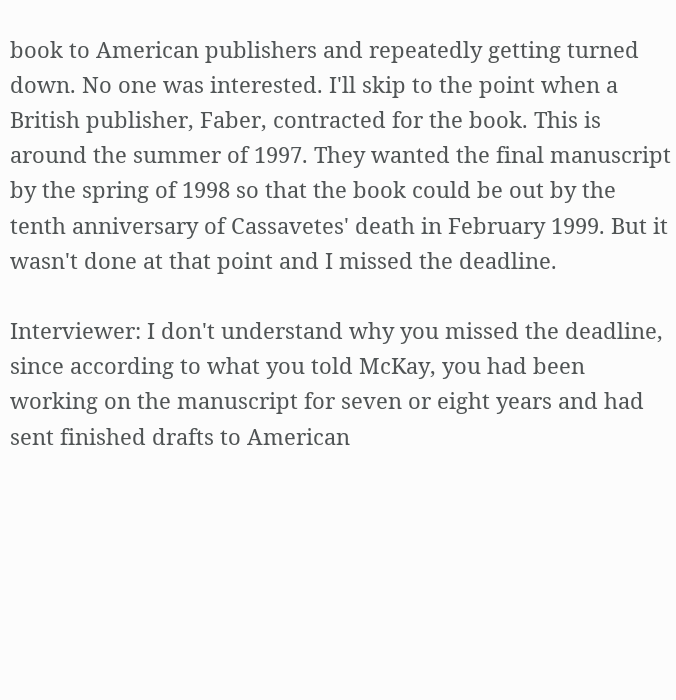book to American publishers and repeatedly getting turned down. No one was interested. I'll skip to the point when a British publisher, Faber, contracted for the book. This is around the summer of 1997. They wanted the final manuscript by the spring of 1998 so that the book could be out by the tenth anniversary of Cassavetes' death in February 1999. But it wasn't done at that point and I missed the deadline.

Interviewer: I don't understand why you missed the deadline, since according to what you told McKay, you had been working on the manuscript for seven or eight years and had sent finished drafts to American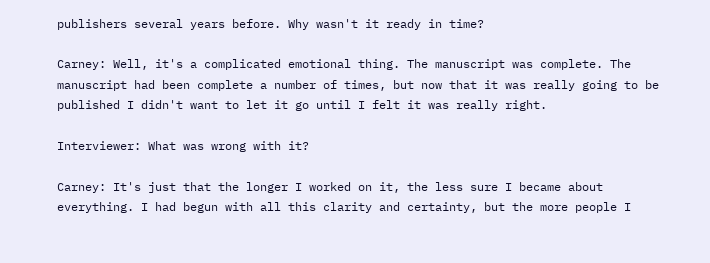publishers several years before. Why wasn't it ready in time?

Carney: Well, it's a complicated emotional thing. The manuscript was complete. The manuscript had been complete a number of times, but now that it was really going to be published I didn't want to let it go until I felt it was really right.

Interviewer: What was wrong with it?

Carney: It's just that the longer I worked on it, the less sure I became about everything. I had begun with all this clarity and certainty, but the more people I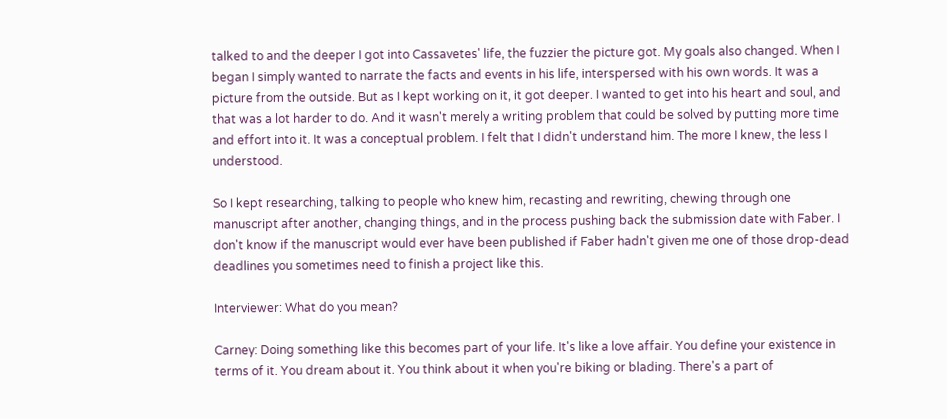talked to and the deeper I got into Cassavetes' life, the fuzzier the picture got. My goals also changed. When I began I simply wanted to narrate the facts and events in his life, interspersed with his own words. It was a picture from the outside. But as I kept working on it, it got deeper. I wanted to get into his heart and soul, and that was a lot harder to do. And it wasn't merely a writing problem that could be solved by putting more time and effort into it. It was a conceptual problem. I felt that I didn't understand him. The more I knew, the less I understood.

So I kept researching, talking to people who knew him, recasting and rewriting, chewing through one manuscript after another, changing things, and in the process pushing back the submission date with Faber. I don't know if the manuscript would ever have been published if Faber hadn't given me one of those drop-dead deadlines you sometimes need to finish a project like this.

Interviewer: What do you mean?

Carney: Doing something like this becomes part of your life. It's like a love affair. You define your existence in terms of it. You dream about it. You think about it when you're biking or blading. There's a part of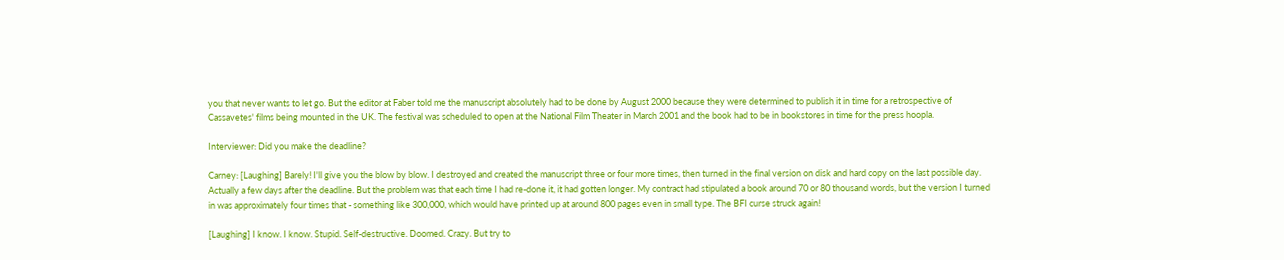you that never wants to let go. But the editor at Faber told me the manuscript absolutely had to be done by August 2000 because they were determined to publish it in time for a retrospective of Cassavetes' films being mounted in the UK. The festival was scheduled to open at the National Film Theater in March 2001 and the book had to be in bookstores in time for the press hoopla.

Interviewer: Did you make the deadline?

Carney: [Laughing] Barely! I'll give you the blow by blow. I destroyed and created the manuscript three or four more times, then turned in the final version on disk and hard copy on the last possible day. Actually a few days after the deadline. But the problem was that each time I had re-done it, it had gotten longer. My contract had stipulated a book around 70 or 80 thousand words, but the version I turned in was approximately four times that - something like 300,000, which would have printed up at around 800 pages even in small type. The BFI curse struck again!

[Laughing] I know. I know. Stupid. Self-destructive. Doomed. Crazy. But try to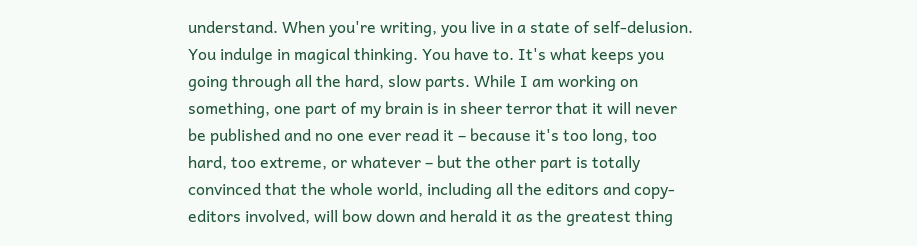understand. When you're writing, you live in a state of self-delusion. You indulge in magical thinking. You have to. It's what keeps you going through all the hard, slow parts. While I am working on something, one part of my brain is in sheer terror that it will never be published and no one ever read it – because it's too long, too hard, too extreme, or whatever – but the other part is totally convinced that the whole world, including all the editors and copy-editors involved, will bow down and herald it as the greatest thing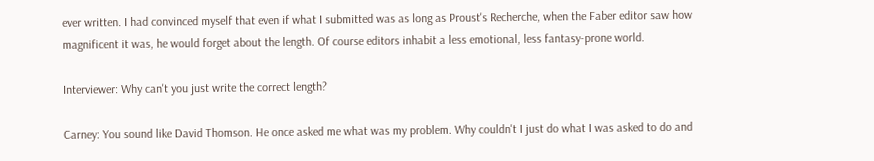ever written. I had convinced myself that even if what I submitted was as long as Proust's Recherche, when the Faber editor saw how magnificent it was, he would forget about the length. Of course editors inhabit a less emotional, less fantasy-prone world.

Interviewer: Why can't you just write the correct length?

Carney: You sound like David Thomson. He once asked me what was my problem. Why couldn't I just do what I was asked to do and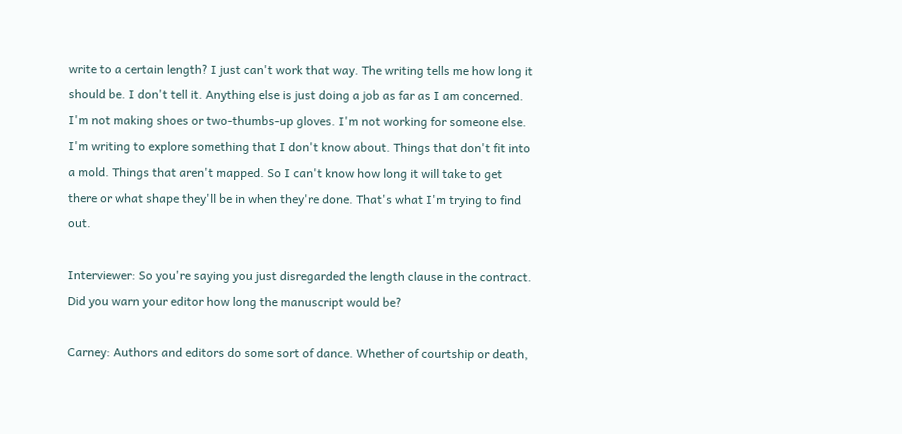write to a certain length? I just can't work that way. The writing tells me how long it should be. I don't tell it. Anything else is just doing a job as far as I am concerned. I'm not making shoes or two-thumbs-up gloves. I'm not working for someone else. I'm writing to explore something that I don't know about. Things that don't fit into a mold. Things that aren't mapped. So I can't know how long it will take to get there or what shape they'll be in when they're done. That's what I'm trying to find out.

Interviewer: So you're saying you just disregarded the length clause in the contract. Did you warn your editor how long the manuscript would be?

Carney: Authors and editors do some sort of dance. Whether of courtship or death,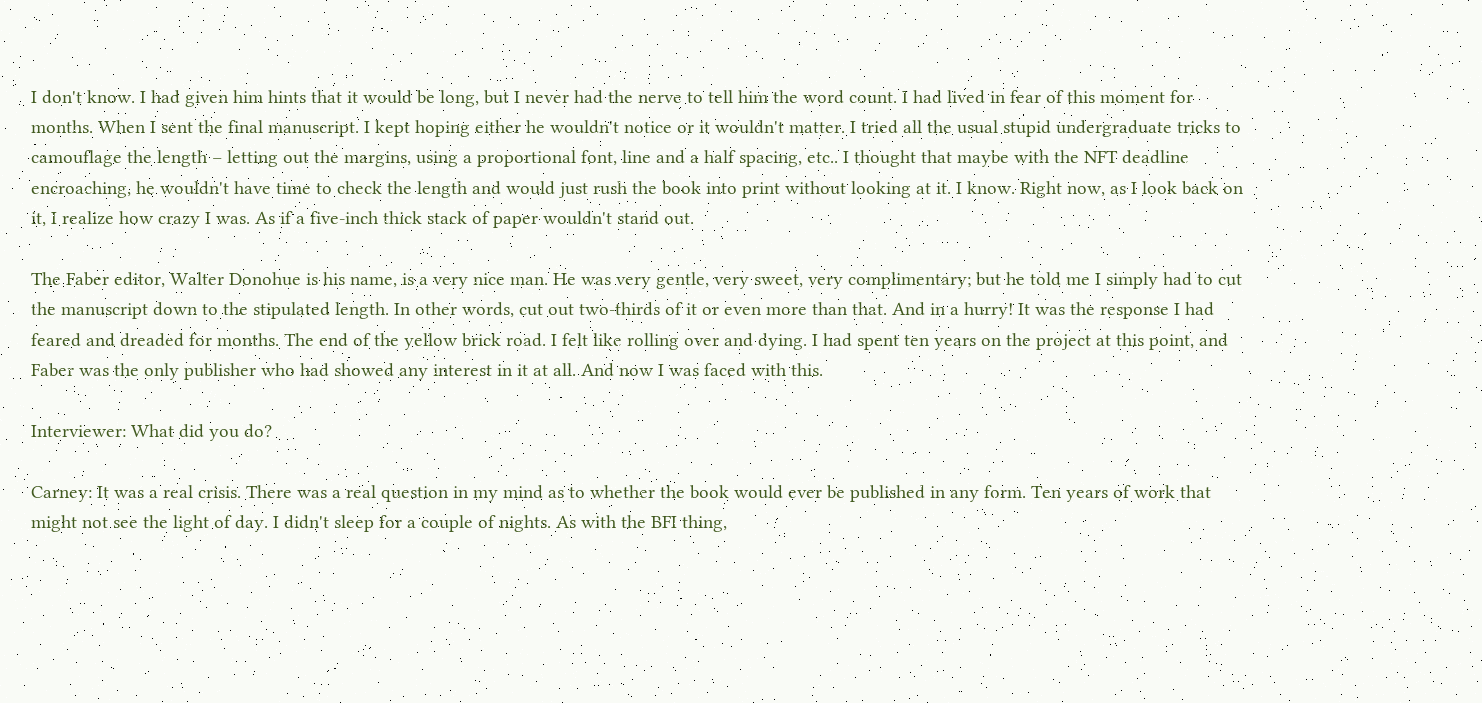I don't know. I had given him hints that it would be long, but I never had the nerve to tell him the word count. I had lived in fear of this moment for months. When I sent the final manuscript. I kept hoping either he wouldn't notice or it wouldn't matter. I tried all the usual stupid undergraduate tricks to camouflage the length – letting out the margins, using a proportional font, line and a half spacing, etc.. I thought that maybe with the NFT deadline encroaching, he wouldn't have time to check the length and would just rush the book into print without looking at it. I know. Right now, as I look back on it, I realize how crazy I was. As if a five-inch thick stack of paper wouldn't stand out.

The Faber editor, Walter Donohue is his name, is a very nice man. He was very gentle, very sweet, very complimentary; but he told me I simply had to cut the manuscript down to the stipulated length. In other words, cut out two-thirds of it or even more than that. And in a hurry! It was the response I had feared and dreaded for months. The end of the yellow brick road. I felt like rolling over and dying. I had spent ten years on the project at this point, and Faber was the only publisher who had showed any interest in it at all. And now I was faced with this.

Interviewer: What did you do?

Carney: It was a real crisis. There was a real question in my mind as to whether the book would ever be published in any form. Ten years of work that might not see the light of day. I didn't sleep for a couple of nights. As with the BFI thing,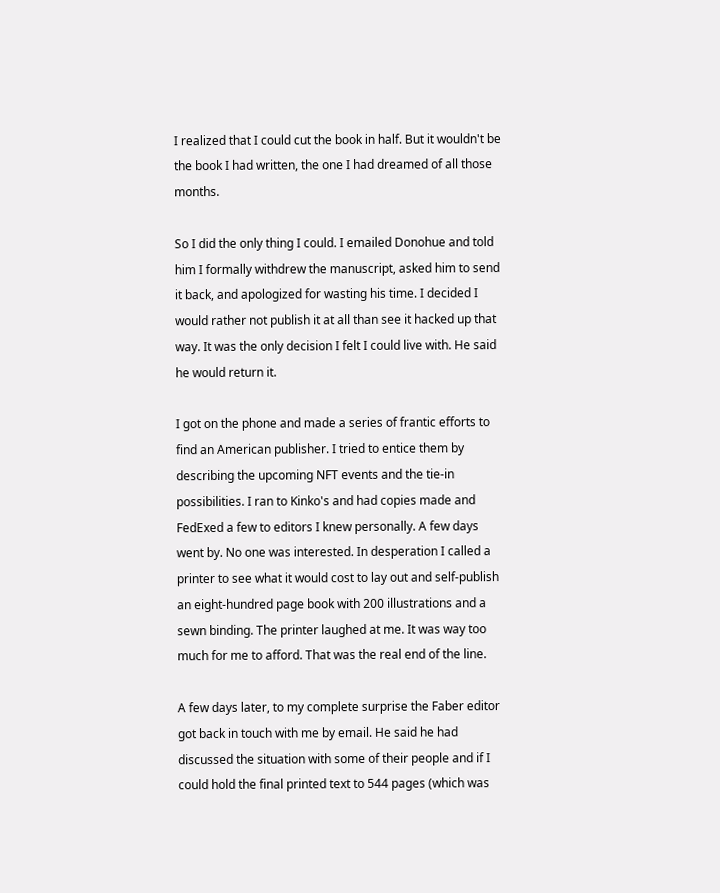I realized that I could cut the book in half. But it wouldn't be the book I had written, the one I had dreamed of all those months.

So I did the only thing I could. I emailed Donohue and told him I formally withdrew the manuscript, asked him to send it back, and apologized for wasting his time. I decided I would rather not publish it at all than see it hacked up that way. It was the only decision I felt I could live with. He said he would return it.

I got on the phone and made a series of frantic efforts to find an American publisher. I tried to entice them by describing the upcoming NFT events and the tie-in possibilities. I ran to Kinko's and had copies made and FedExed a few to editors I knew personally. A few days went by. No one was interested. In desperation I called a printer to see what it would cost to lay out and self-publish an eight-hundred page book with 200 illustrations and a sewn binding. The printer laughed at me. It was way too much for me to afford. That was the real end of the line.

A few days later, to my complete surprise the Faber editor got back in touch with me by email. He said he had discussed the situation with some of their people and if I could hold the final printed text to 544 pages (which was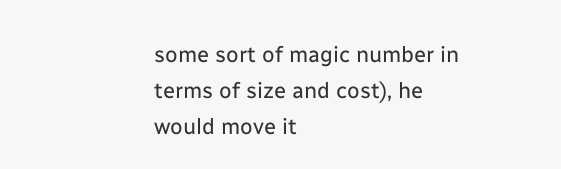some sort of magic number in terms of size and cost), he would move it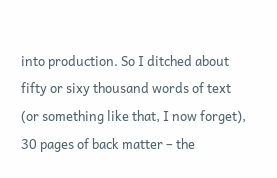into production. So I ditched about fifty or sixy thousand words of text (or something like that, I now forget), 30 pages of back matter – the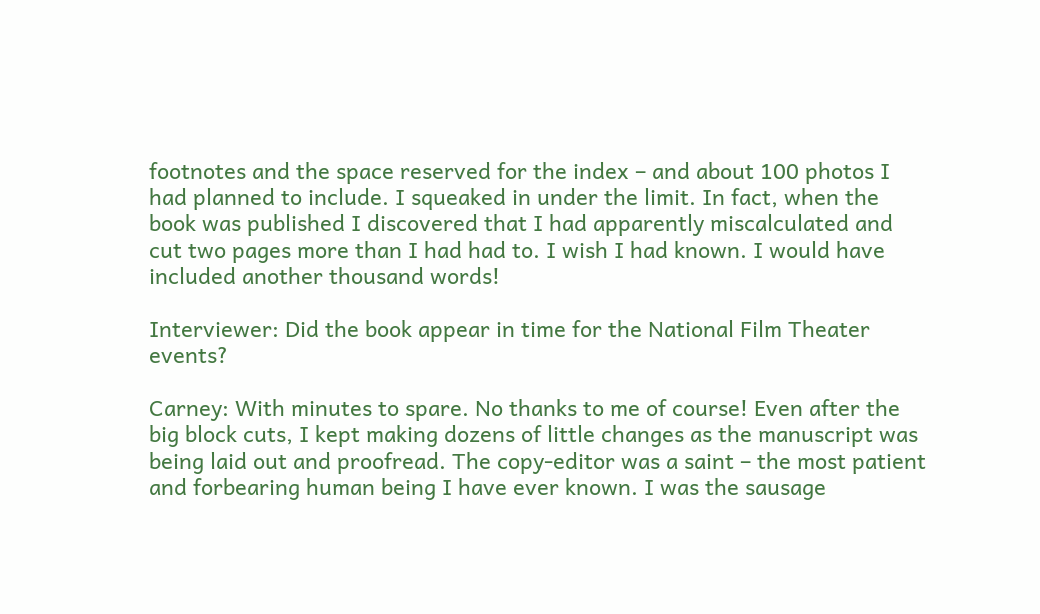footnotes and the space reserved for the index – and about 100 photos I had planned to include. I squeaked in under the limit. In fact, when the book was published I discovered that I had apparently miscalculated and cut two pages more than I had had to. I wish I had known. I would have included another thousand words!

Interviewer: Did the book appear in time for the National Film Theater events?

Carney: With minutes to spare. No thanks to me of course! Even after the big block cuts, I kept making dozens of little changes as the manuscript was being laid out and proofread. The copy-editor was a saint – the most patient and forbearing human being I have ever known. I was the sausage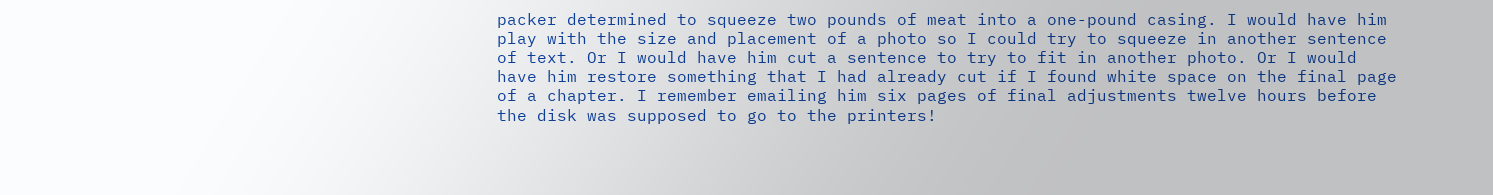packer determined to squeeze two pounds of meat into a one-pound casing. I would have him play with the size and placement of a photo so I could try to squeeze in another sentence of text. Or I would have him cut a sentence to try to fit in another photo. Or I would have him restore something that I had already cut if I found white space on the final page of a chapter. I remember emailing him six pages of final adjustments twelve hours before the disk was supposed to go to the printers!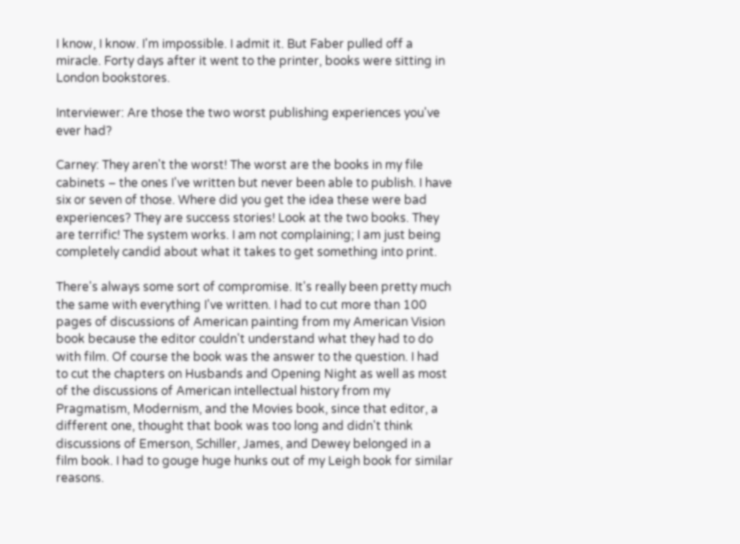I know, I know. I'm impossible. I admit it. But Faber pulled off a miracle. Forty days after it went to the printer, books were sitting in London bookstores.

Interviewer: Are those the two worst publishing experiences you've ever had?

Carney: They aren't the worst! The worst are the books in my file cabinets – the ones I've written but never been able to publish. I have six or seven of those. Where did you get the idea these were bad experiences? They are success stories! Look at the two books. They are terrific! The system works. I am not complaining; I am just being completely candid about what it takes to get something into print.

There's always some sort of compromise. It's really been pretty much the same with everything I've written. I had to cut more than 100 pages of discussions of American painting from my American Vision book because the editor couldn't understand what they had to do with film. Of course the book was the answer to the question. I had to cut the chapters on Husbands and Opening Night as well as most of the discussions of American intellectual history from my Pragmatism, Modernism, and the Movies book, since that editor, a different one, thought that book was too long and didn't think discussions of Emerson, Schiller, James, and Dewey belonged in a film book. I had to gouge huge hunks out of my Leigh book for similar reasons.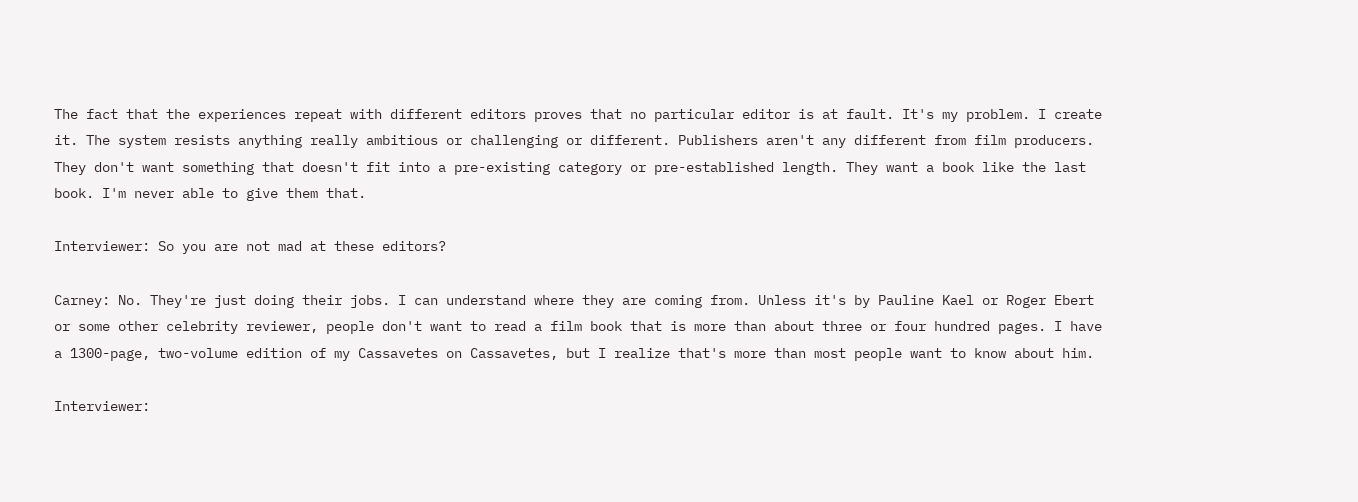The fact that the experiences repeat with different editors proves that no particular editor is at fault. It's my problem. I create it. The system resists anything really ambitious or challenging or different. Publishers aren't any different from film producers. They don't want something that doesn't fit into a pre-existing category or pre-established length. They want a book like the last book. I'm never able to give them that.

Interviewer: So you are not mad at these editors?

Carney: No. They're just doing their jobs. I can understand where they are coming from. Unless it's by Pauline Kael or Roger Ebert or some other celebrity reviewer, people don't want to read a film book that is more than about three or four hundred pages. I have a 1300-page, two-volume edition of my Cassavetes on Cassavetes, but I realize that's more than most people want to know about him.

Interviewer: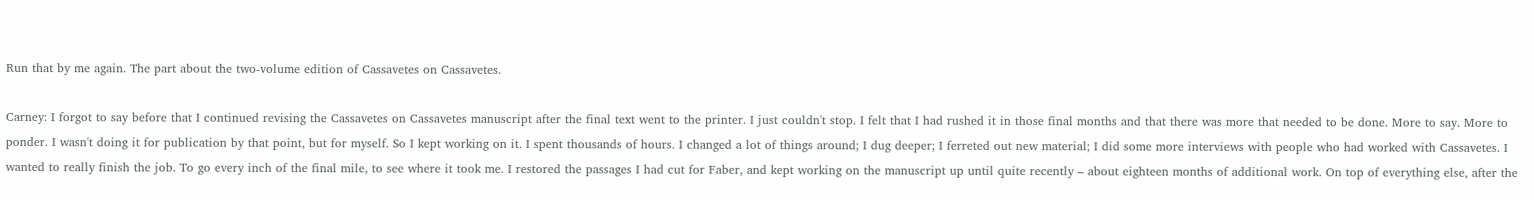Run that by me again. The part about the two-volume edition of Cassavetes on Cassavetes.

Carney: I forgot to say before that I continued revising the Cassavetes on Cassavetes manuscript after the final text went to the printer. I just couldn't stop. I felt that I had rushed it in those final months and that there was more that needed to be done. More to say. More to ponder. I wasn't doing it for publication by that point, but for myself. So I kept working on it. I spent thousands of hours. I changed a lot of things around; I dug deeper; I ferreted out new material; I did some more interviews with people who had worked with Cassavetes. I wanted to really finish the job. To go every inch of the final mile, to see where it took me. I restored the passages I had cut for Faber, and kept working on the manuscript up until quite recently – about eighteen months of additional work. On top of everything else, after the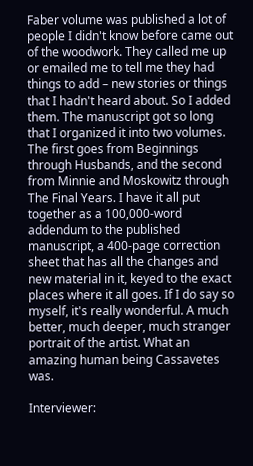Faber volume was published a lot of people I didn't know before came out of the woodwork. They called me up or emailed me to tell me they had things to add – new stories or things that I hadn't heard about. So I added them. The manuscript got so long that I organized it into two volumes. The first goes from Beginnings through Husbands, and the second from Minnie and Moskowitz through The Final Years. I have it all put together as a 100,000-word addendum to the published manuscript, a 400-page correction sheet that has all the changes and new material in it, keyed to the exact places where it all goes. If I do say so myself, it's really wonderful. A much better, much deeper, much stranger portrait of the artist. What an amazing human being Cassavetes was.

Interviewer: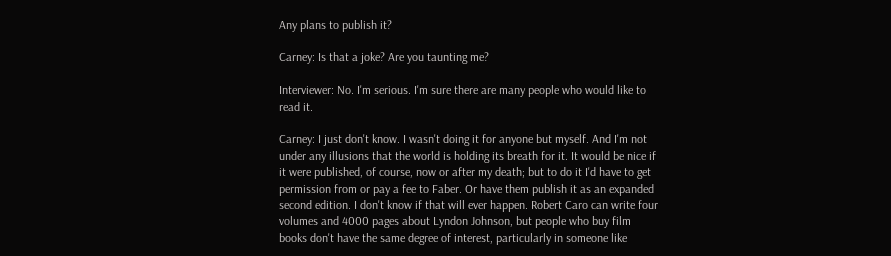Any plans to publish it?

Carney: Is that a joke? Are you taunting me?

Interviewer: No. I'm serious. I'm sure there are many people who would like to read it.

Carney: I just don't know. I wasn't doing it for anyone but myself. And I'm not under any illusions that the world is holding its breath for it. It would be nice if it were published, of course, now or after my death; but to do it I'd have to get permission from or pay a fee to Faber. Or have them publish it as an expanded second edition. I don't know if that will ever happen. Robert Caro can write four volumes and 4000 pages about Lyndon Johnson, but people who buy film books don't have the same degree of interest, particularly in someone like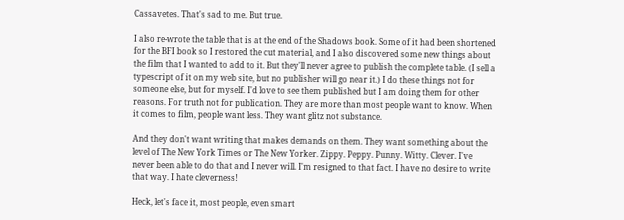Cassavetes. That's sad to me. But true.

I also re-wrote the table that is at the end of the Shadows book. Some of it had been shortened for the BFI book so I restored the cut material, and I also discovered some new things about the film that I wanted to add to it. But they'll never agree to publish the complete table. (I sell a typescript of it on my web site, but no publisher will go near it.) I do these things not for someone else, but for myself. I'd love to see them published but I am doing them for other reasons. For truth not for publication. They are more than most people want to know. When it comes to film, people want less. They want glitz not substance.

And they don't want writing that makes demands on them. They want something about the level of The New York Times or The New Yorker. Zippy. Peppy. Punny. Witty. Clever. I've never been able to do that and I never will. I'm resigned to that fact. I have no desire to write that way. I hate cleverness!

Heck, let's face it, most people, even smart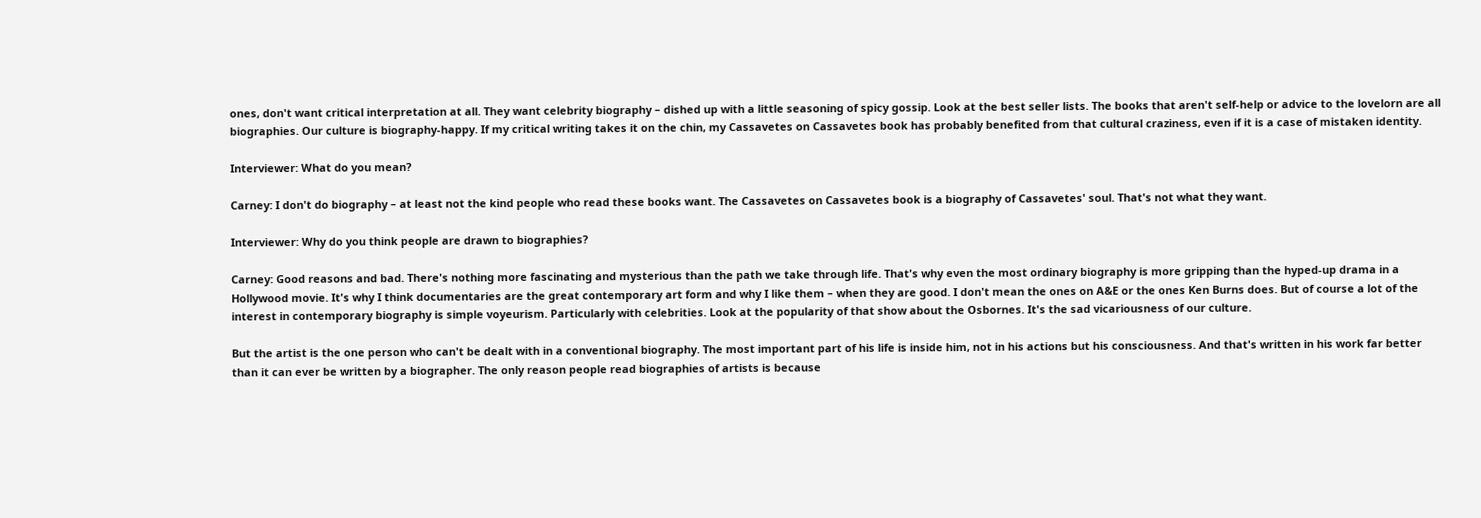ones, don't want critical interpretation at all. They want celebrity biography – dished up with a little seasoning of spicy gossip. Look at the best seller lists. The books that aren't self-help or advice to the lovelorn are all biographies. Our culture is biography-happy. If my critical writing takes it on the chin, my Cassavetes on Cassavetes book has probably benefited from that cultural craziness, even if it is a case of mistaken identity.

Interviewer: What do you mean?

Carney: I don't do biography – at least not the kind people who read these books want. The Cassavetes on Cassavetes book is a biography of Cassavetes' soul. That's not what they want.

Interviewer: Why do you think people are drawn to biographies?

Carney: Good reasons and bad. There's nothing more fascinating and mysterious than the path we take through life. That's why even the most ordinary biography is more gripping than the hyped-up drama in a Hollywood movie. It's why I think documentaries are the great contemporary art form and why I like them – when they are good. I don't mean the ones on A&E or the ones Ken Burns does. But of course a lot of the interest in contemporary biography is simple voyeurism. Particularly with celebrities. Look at the popularity of that show about the Osbornes. It's the sad vicariousness of our culture.

But the artist is the one person who can't be dealt with in a conventional biography. The most important part of his life is inside him, not in his actions but his consciousness. And that's written in his work far better than it can ever be written by a biographer. The only reason people read biographies of artists is because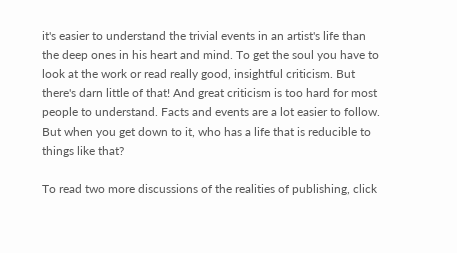it's easier to understand the trivial events in an artist's life than the deep ones in his heart and mind. To get the soul you have to look at the work or read really good, insightful criticism. But there's darn little of that! And great criticism is too hard for most people to understand. Facts and events are a lot easier to follow. But when you get down to it, who has a life that is reducible to things like that?

To read two more discussions of the realities of publishing, click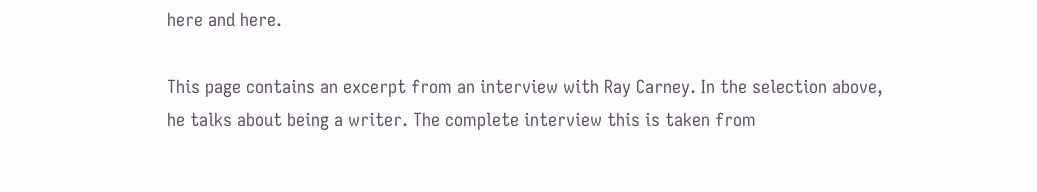here and here.

This page contains an excerpt from an interview with Ray Carney. In the selection above, he talks about being a writer. The complete interview this is taken from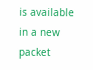is available in a new packet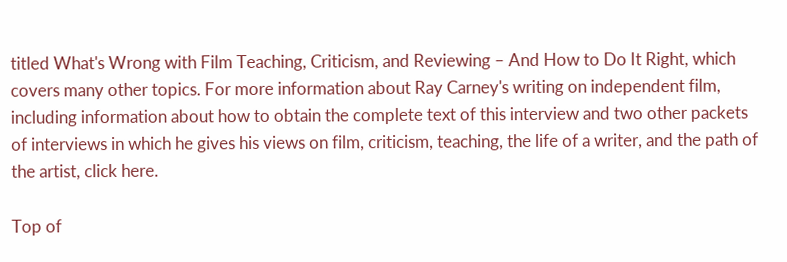titled What's Wrong with Film Teaching, Criticism, and Reviewing – And How to Do It Right, which covers many other topics. For more information about Ray Carney's writing on independent film, including information about how to obtain the complete text of this interview and two other packets of interviews in which he gives his views on film, criticism, teaching, the life of a writer, and the path of the artist, click here.

Top of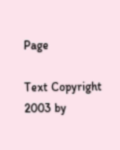Page

Text Copyright 2003 by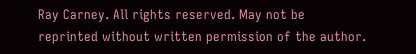Ray Carney. All rights reserved. May not be reprinted without written permission of the author.